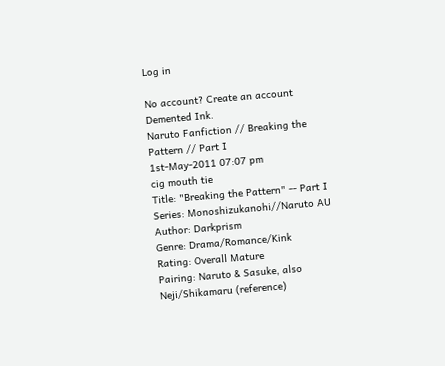Log in

No account? Create an account
Demented Ink.
Naruto Fanfiction // Breaking the Pattern // Part I
1st-May-2011 07:07 pm
cig mouth tie
Title: "Breaking the Pattern" -- Part I
Series: Monoshizukanohi//Naruto AU
Author: Darkprism
Genre: Drama/Romance/Kink
Rating: Overall Mature
Pairing: Naruto & Sasuke, also Neji/Shikamaru (reference)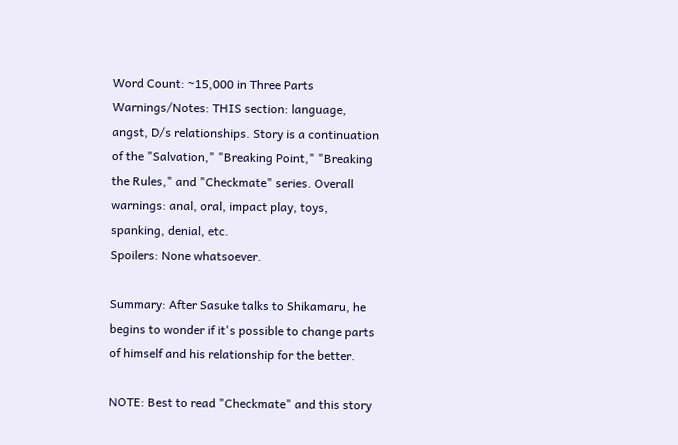Word Count: ~15,000 in Three Parts
Warnings/Notes: THIS section: language, angst, D/s relationships. Story is a continuation of the "Salvation," "Breaking Point," "Breaking the Rules," and "Checkmate" series. Overall warnings: anal, oral, impact play, toys, spanking, denial, etc.
Spoilers: None whatsoever.

Summary: After Sasuke talks to Shikamaru, he begins to wonder if it's possible to change parts of himself and his relationship for the better.

NOTE: Best to read "Checkmate" and this story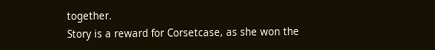together.
Story is a reward for Corsetcase, as she won the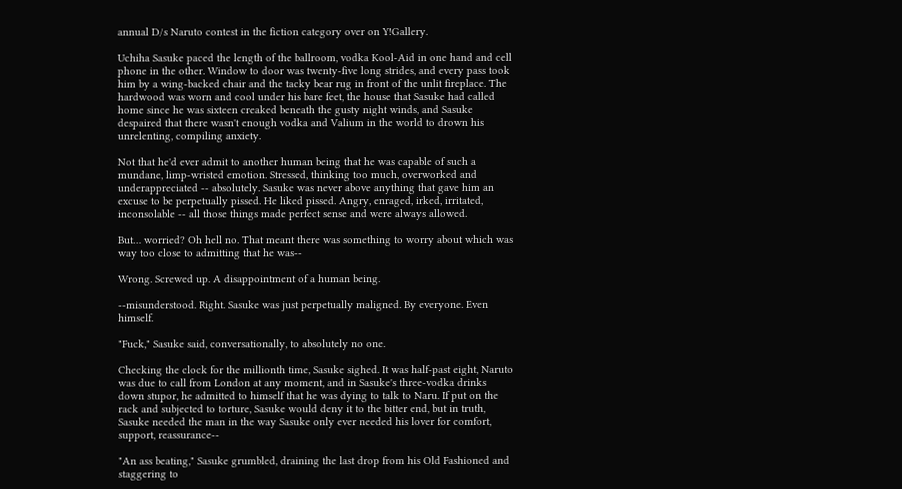annual D/s Naruto contest in the fiction category over on Y!Gallery.

Uchiha Sasuke paced the length of the ballroom, vodka Kool-Aid in one hand and cell phone in the other. Window to door was twenty-five long strides, and every pass took him by a wing-backed chair and the tacky bear rug in front of the unlit fireplace. The hardwood was worn and cool under his bare feet, the house that Sasuke had called home since he was sixteen creaked beneath the gusty night winds, and Sasuke despaired that there wasn't enough vodka and Valium in the world to drown his unrelenting, compiling anxiety.

Not that he'd ever admit to another human being that he was capable of such a mundane, limp-wristed emotion. Stressed, thinking too much, overworked and underappreciated -- absolutely. Sasuke was never above anything that gave him an excuse to be perpetually pissed. He liked pissed. Angry, enraged, irked, irritated, inconsolable -- all those things made perfect sense and were always allowed.

But… worried? Oh hell no. That meant there was something to worry about which was way too close to admitting that he was--

Wrong. Screwed up. A disappointment of a human being.

--misunderstood. Right. Sasuke was just perpetually maligned. By everyone. Even himself.

"Fuck," Sasuke said, conversationally, to absolutely no one.

Checking the clock for the millionth time, Sasuke sighed. It was half-past eight, Naruto was due to call from London at any moment, and in Sasuke's three-vodka drinks down stupor, he admitted to himself that he was dying to talk to Naru. If put on the rack and subjected to torture, Sasuke would deny it to the bitter end, but in truth, Sasuke needed the man in the way Sasuke only ever needed his lover for comfort, support, reassurance--

"An ass beating," Sasuke grumbled, draining the last drop from his Old Fashioned and staggering to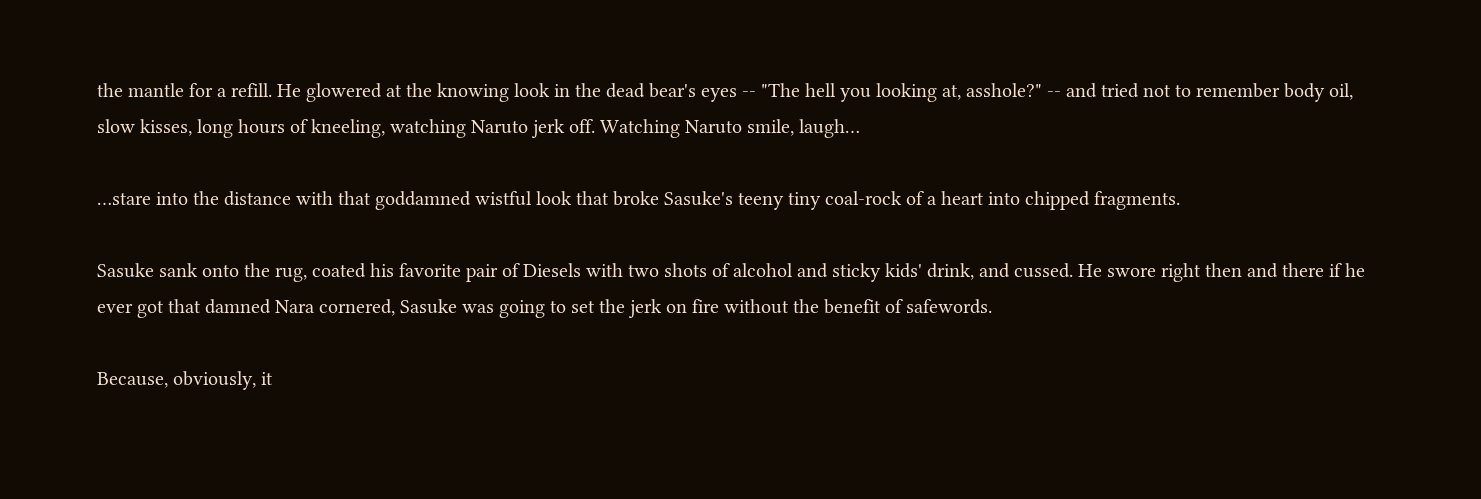the mantle for a refill. He glowered at the knowing look in the dead bear's eyes -- "The hell you looking at, asshole?" -- and tried not to remember body oil, slow kisses, long hours of kneeling, watching Naruto jerk off. Watching Naruto smile, laugh…

…stare into the distance with that goddamned wistful look that broke Sasuke's teeny tiny coal-rock of a heart into chipped fragments.

Sasuke sank onto the rug, coated his favorite pair of Diesels with two shots of alcohol and sticky kids' drink, and cussed. He swore right then and there if he ever got that damned Nara cornered, Sasuke was going to set the jerk on fire without the benefit of safewords.

Because, obviously, it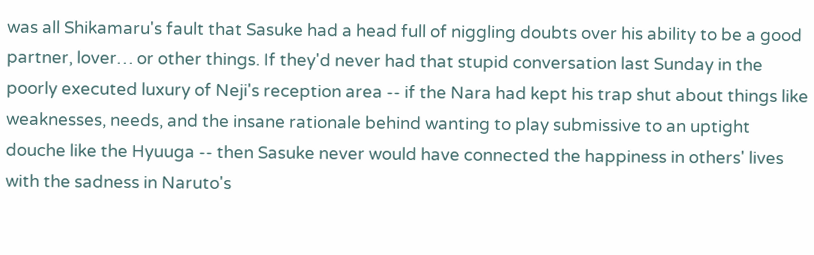was all Shikamaru's fault that Sasuke had a head full of niggling doubts over his ability to be a good partner, lover… or other things. If they'd never had that stupid conversation last Sunday in the poorly executed luxury of Neji's reception area -- if the Nara had kept his trap shut about things like weaknesses, needs, and the insane rationale behind wanting to play submissive to an uptight douche like the Hyuuga -- then Sasuke never would have connected the happiness in others' lives with the sadness in Naruto's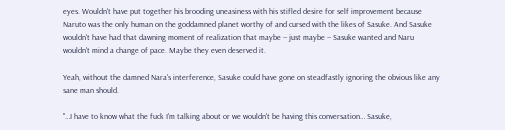eyes. Wouldn't have put together his brooding uneasiness with his stifled desire for self improvement because Naruto was the only human on the goddamned planet worthy of and cursed with the likes of Sasuke. And Sasuke wouldn't have had that dawning moment of realization that maybe -- just maybe -- Sasuke wanted and Naru wouldn't mind a change of pace. Maybe they even deserved it.

Yeah, without the damned Nara's interference, Sasuke could have gone on steadfastly ignoring the obvious like any sane man should.

"…I have to know what the fuck I'm talking about or we wouldn't be having this conversation… Sasuke,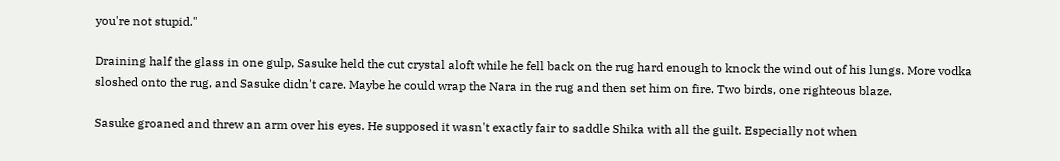you're not stupid."

Draining half the glass in one gulp, Sasuke held the cut crystal aloft while he fell back on the rug hard enough to knock the wind out of his lungs. More vodka sloshed onto the rug, and Sasuke didn't care. Maybe he could wrap the Nara in the rug and then set him on fire. Two birds, one righteous blaze.

Sasuke groaned and threw an arm over his eyes. He supposed it wasn't exactly fair to saddle Shika with all the guilt. Especially not when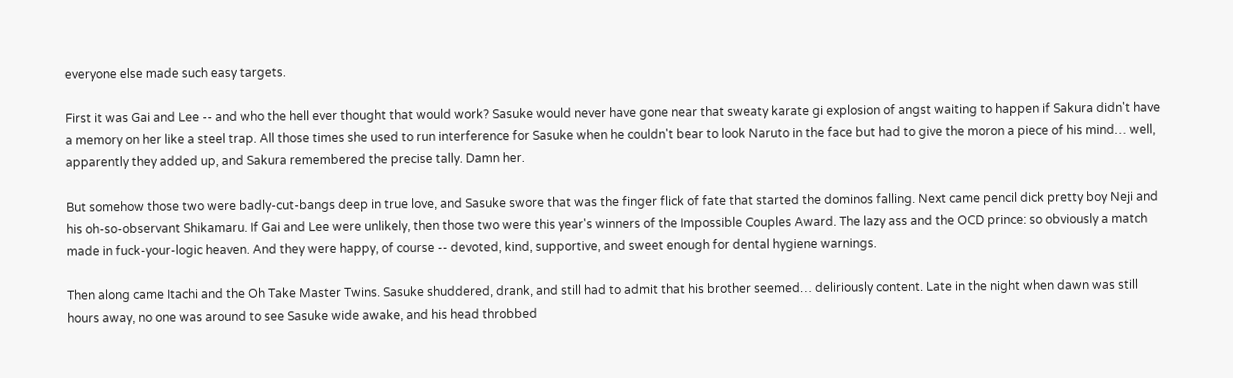everyone else made such easy targets.

First it was Gai and Lee -- and who the hell ever thought that would work? Sasuke would never have gone near that sweaty karate gi explosion of angst waiting to happen if Sakura didn't have a memory on her like a steel trap. All those times she used to run interference for Sasuke when he couldn't bear to look Naruto in the face but had to give the moron a piece of his mind… well, apparently they added up, and Sakura remembered the precise tally. Damn her.

But somehow those two were badly-cut-bangs deep in true love, and Sasuke swore that was the finger flick of fate that started the dominos falling. Next came pencil dick pretty boy Neji and his oh-so-observant Shikamaru. If Gai and Lee were unlikely, then those two were this year's winners of the Impossible Couples Award. The lazy ass and the OCD prince: so obviously a match made in fuck-your-logic heaven. And they were happy, of course -- devoted, kind, supportive, and sweet enough for dental hygiene warnings.

Then along came Itachi and the Oh Take Master Twins. Sasuke shuddered, drank, and still had to admit that his brother seemed… deliriously content. Late in the night when dawn was still hours away, no one was around to see Sasuke wide awake, and his head throbbed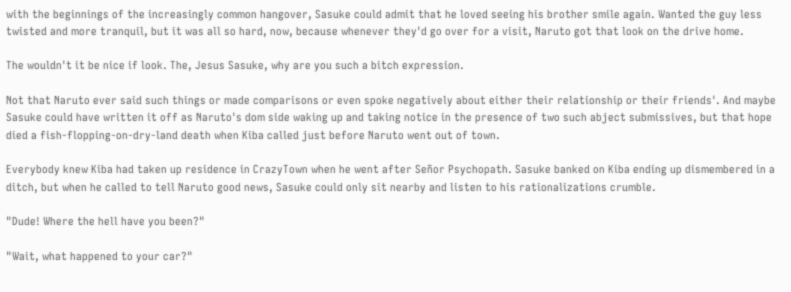with the beginnings of the increasingly common hangover, Sasuke could admit that he loved seeing his brother smile again. Wanted the guy less twisted and more tranquil, but it was all so hard, now, because whenever they'd go over for a visit, Naruto got that look on the drive home.

The wouldn't it be nice if look. The, Jesus Sasuke, why are you such a bitch expression.

Not that Naruto ever said such things or made comparisons or even spoke negatively about either their relationship or their friends'. And maybe Sasuke could have written it off as Naruto's dom side waking up and taking notice in the presence of two such abject submissives, but that hope died a fish-flopping-on-dry-land death when Kiba called just before Naruto went out of town.

Everybody knew Kiba had taken up residence in CrazyTown when he went after Señor Psychopath. Sasuke banked on Kiba ending up dismembered in a ditch, but when he called to tell Naruto good news, Sasuke could only sit nearby and listen to his rationalizations crumble.

"Dude! Where the hell have you been?"

"Wait, what happened to your car?"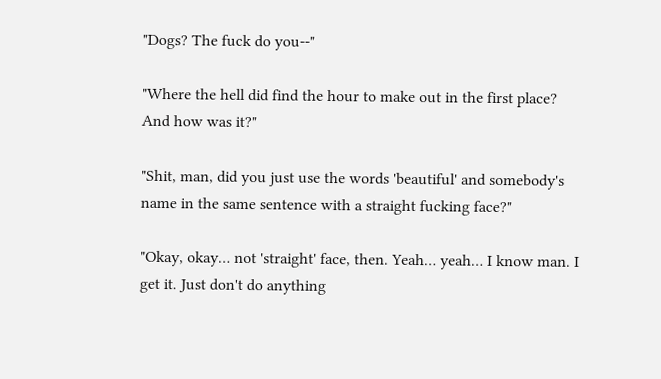"Dogs? The fuck do you--"

"Where the hell did find the hour to make out in the first place? And how was it?"

"Shit, man, did you just use the words 'beautiful' and somebody's name in the same sentence with a straight fucking face?"

"Okay, okay… not 'straight' face, then. Yeah… yeah… I know man. I get it. Just don't do anything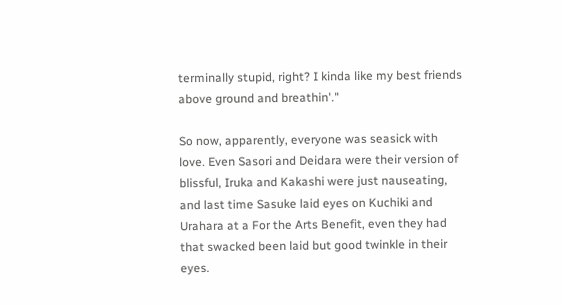terminally stupid, right? I kinda like my best friends above ground and breathin'."

So now, apparently, everyone was seasick with love. Even Sasori and Deidara were their version of blissful, Iruka and Kakashi were just nauseating, and last time Sasuke laid eyes on Kuchiki and Urahara at a For the Arts Benefit, even they had that swacked been laid but good twinkle in their eyes.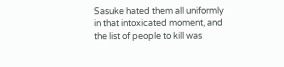Sasuke hated them all uniformly in that intoxicated moment, and the list of people to kill was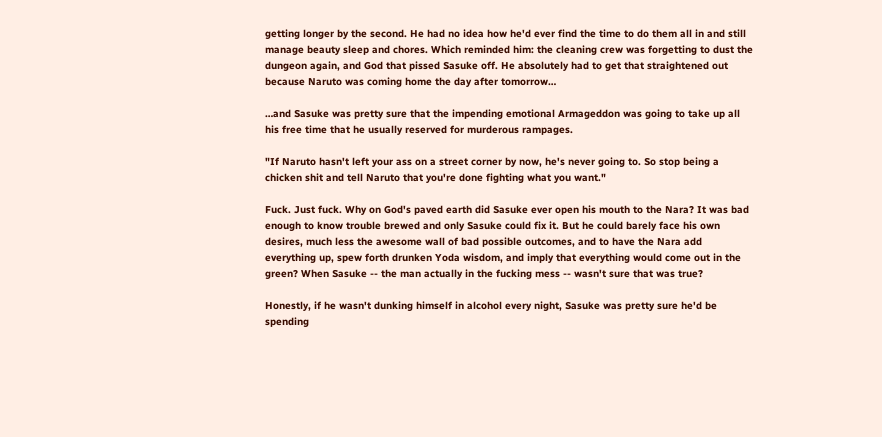getting longer by the second. He had no idea how he'd ever find the time to do them all in and still manage beauty sleep and chores. Which reminded him: the cleaning crew was forgetting to dust the dungeon again, and God that pissed Sasuke off. He absolutely had to get that straightened out because Naruto was coming home the day after tomorrow…

…and Sasuke was pretty sure that the impending emotional Armageddon was going to take up all his free time that he usually reserved for murderous rampages.

"If Naruto hasn't left your ass on a street corner by now, he's never going to. So stop being a chicken shit and tell Naruto that you're done fighting what you want."

Fuck. Just fuck. Why on God's paved earth did Sasuke ever open his mouth to the Nara? It was bad enough to know trouble brewed and only Sasuke could fix it. But he could barely face his own desires, much less the awesome wall of bad possible outcomes, and to have the Nara add everything up, spew forth drunken Yoda wisdom, and imply that everything would come out in the green? When Sasuke -- the man actually in the fucking mess -- wasn't sure that was true?

Honestly, if he wasn't dunking himself in alcohol every night, Sasuke was pretty sure he'd be spending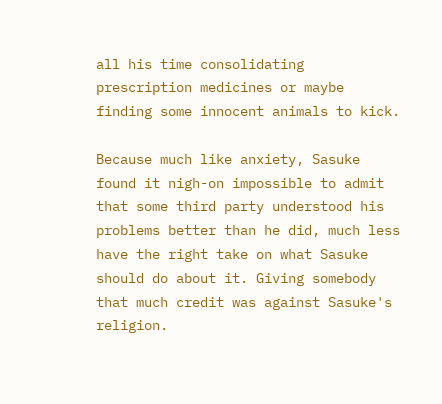all his time consolidating prescription medicines or maybe finding some innocent animals to kick.

Because much like anxiety, Sasuke found it nigh-on impossible to admit that some third party understood his problems better than he did, much less have the right take on what Sasuke should do about it. Giving somebody that much credit was against Sasuke's religion.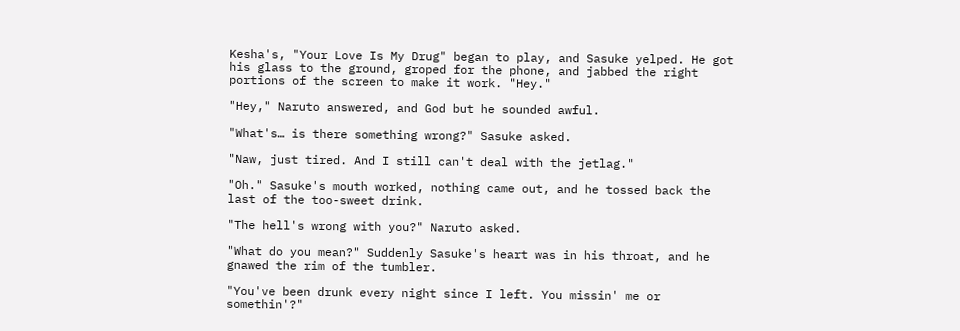Kesha's, "Your Love Is My Drug" began to play, and Sasuke yelped. He got his glass to the ground, groped for the phone, and jabbed the right portions of the screen to make it work. "Hey."

"Hey," Naruto answered, and God but he sounded awful.

"What's… is there something wrong?" Sasuke asked.

"Naw, just tired. And I still can't deal with the jetlag."

"Oh." Sasuke's mouth worked, nothing came out, and he tossed back the last of the too-sweet drink.

"The hell's wrong with you?" Naruto asked.

"What do you mean?" Suddenly Sasuke's heart was in his throat, and he gnawed the rim of the tumbler.

"You've been drunk every night since I left. You missin' me or somethin'?"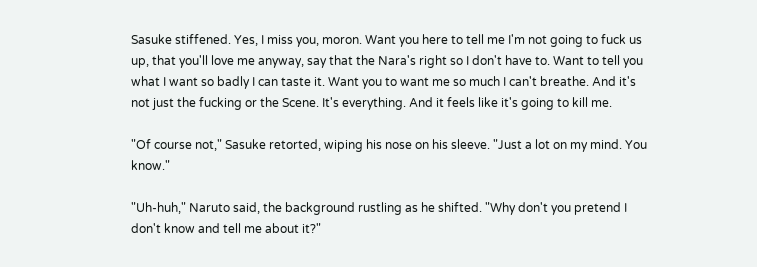Sasuke stiffened. Yes, I miss you, moron. Want you here to tell me I'm not going to fuck us up, that you'll love me anyway, say that the Nara's right so I don't have to. Want to tell you what I want so badly I can taste it. Want you to want me so much I can't breathe. And it's not just the fucking or the Scene. It's everything. And it feels like it's going to kill me.

"Of course not," Sasuke retorted, wiping his nose on his sleeve. "Just a lot on my mind. You know."

"Uh-huh," Naruto said, the background rustling as he shifted. "Why don't you pretend I don't know and tell me about it?"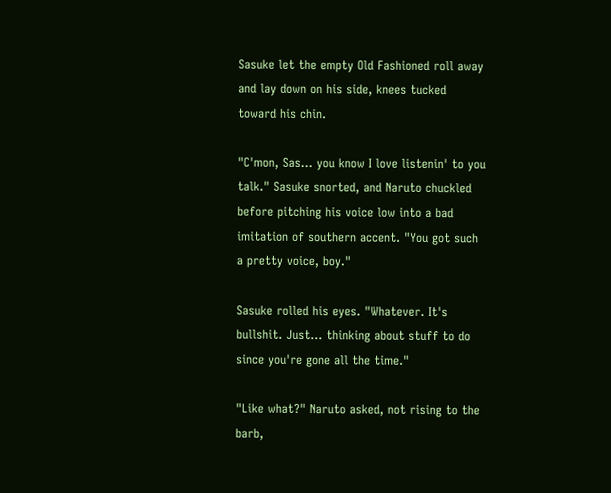Sasuke let the empty Old Fashioned roll away and lay down on his side, knees tucked toward his chin.

"C'mon, Sas… you know I love listenin' to you talk." Sasuke snorted, and Naruto chuckled before pitching his voice low into a bad imitation of southern accent. "You got such a pretty voice, boy."

Sasuke rolled his eyes. "Whatever. It's bullshit. Just… thinking about stuff to do since you're gone all the time."

"Like what?" Naruto asked, not rising to the barb,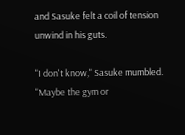and Sasuke felt a coil of tension unwind in his guts.

"I don't know," Sasuke mumbled. "Maybe the gym or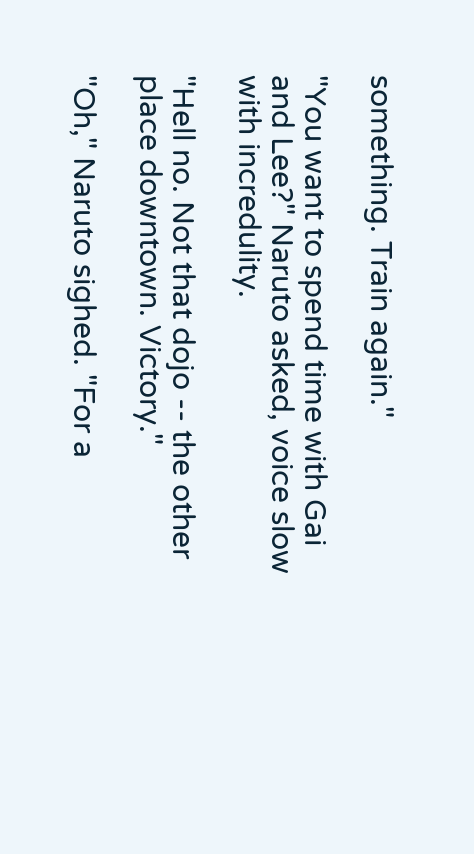something. Train again."

"You want to spend time with Gai and Lee?" Naruto asked, voice slow with incredulity.

"Hell no. Not that dojo -- the other place downtown. Victory."

"Oh," Naruto sighed. "For a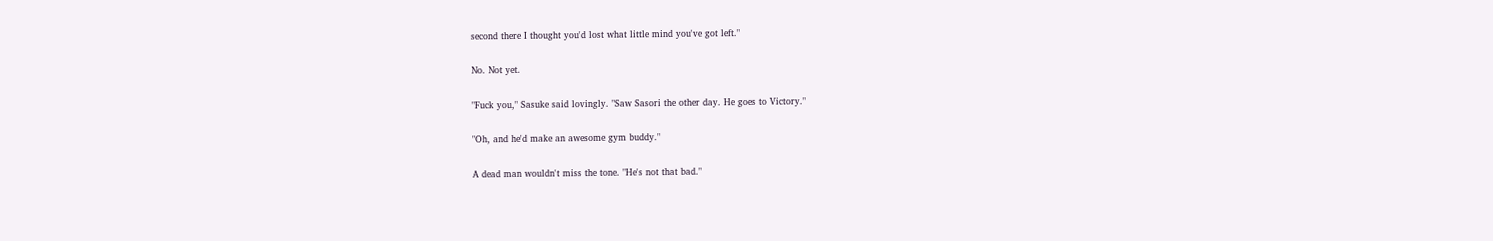second there I thought you'd lost what little mind you've got left."

No. Not yet.

"Fuck you," Sasuke said lovingly. "Saw Sasori the other day. He goes to Victory."

"Oh, and he'd make an awesome gym buddy."

A dead man wouldn't miss the tone. "He's not that bad."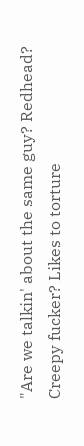"Are we talkin' about the same guy? Redhead? Creepy fucker? Likes to torture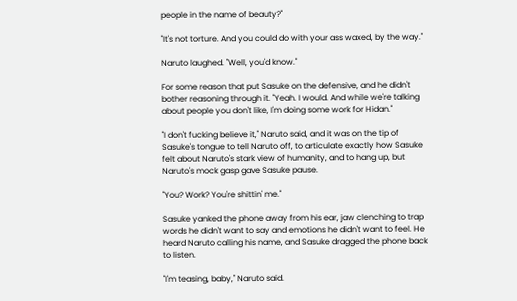people in the name of beauty?"

"It's not torture. And you could do with your ass waxed, by the way."

Naruto laughed. "Well, you'd know."

For some reason that put Sasuke on the defensive, and he didn't bother reasoning through it. "Yeah. I would. And while we're talking about people you don't like, I'm doing some work for Hidan."

"I don't fucking believe it," Naruto said, and it was on the tip of Sasuke's tongue to tell Naruto off, to articulate exactly how Sasuke felt about Naruto's stark view of humanity, and to hang up, but Naruto's mock gasp gave Sasuke pause.

"You? Work? You're shittin' me."

Sasuke yanked the phone away from his ear, jaw clenching to trap words he didn't want to say and emotions he didn't want to feel. He heard Naruto calling his name, and Sasuke dragged the phone back to listen.

"I'm teasing, baby," Naruto said.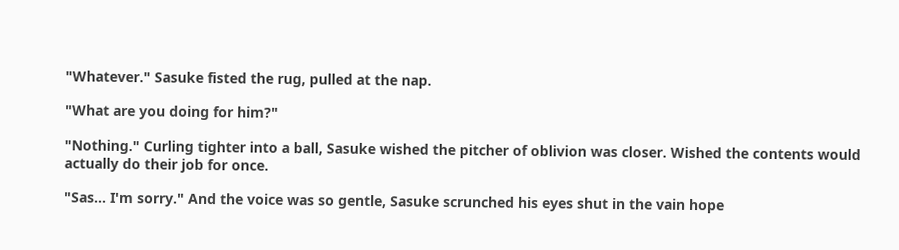"Whatever." Sasuke fisted the rug, pulled at the nap.

"What are you doing for him?"

"Nothing." Curling tighter into a ball, Sasuke wished the pitcher of oblivion was closer. Wished the contents would actually do their job for once.

"Sas… I'm sorry." And the voice was so gentle, Sasuke scrunched his eyes shut in the vain hope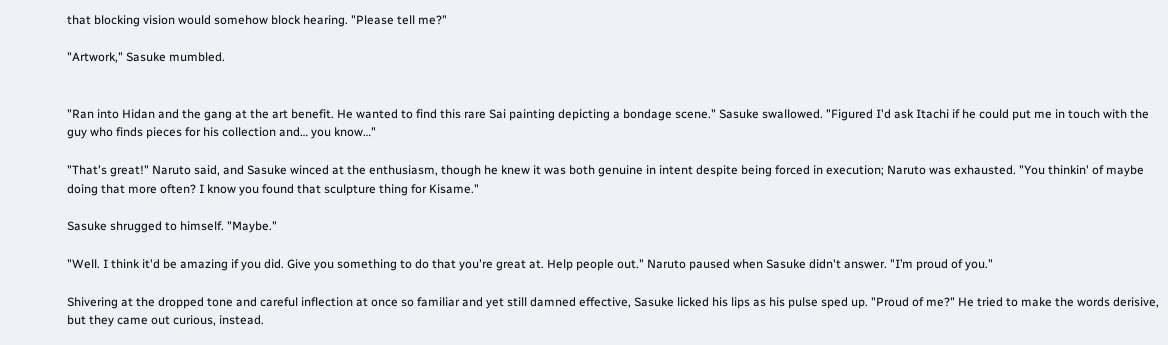that blocking vision would somehow block hearing. "Please tell me?"

"Artwork," Sasuke mumbled.


"Ran into Hidan and the gang at the art benefit. He wanted to find this rare Sai painting depicting a bondage scene." Sasuke swallowed. "Figured I'd ask Itachi if he could put me in touch with the guy who finds pieces for his collection and… you know…"

"That's great!" Naruto said, and Sasuke winced at the enthusiasm, though he knew it was both genuine in intent despite being forced in execution; Naruto was exhausted. "You thinkin' of maybe doing that more often? I know you found that sculpture thing for Kisame."

Sasuke shrugged to himself. "Maybe."

"Well. I think it'd be amazing if you did. Give you something to do that you're great at. Help people out." Naruto paused when Sasuke didn't answer. "I’m proud of you."

Shivering at the dropped tone and careful inflection at once so familiar and yet still damned effective, Sasuke licked his lips as his pulse sped up. "Proud of me?" He tried to make the words derisive, but they came out curious, instead.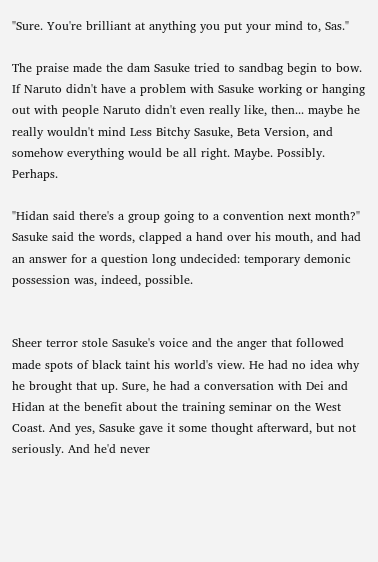"Sure. You're brilliant at anything you put your mind to, Sas."

The praise made the dam Sasuke tried to sandbag begin to bow. If Naruto didn't have a problem with Sasuke working or hanging out with people Naruto didn't even really like, then... maybe he really wouldn't mind Less Bitchy Sasuke, Beta Version, and somehow everything would be all right. Maybe. Possibly. Perhaps.

"Hidan said there's a group going to a convention next month?" Sasuke said the words, clapped a hand over his mouth, and had an answer for a question long undecided: temporary demonic possession was, indeed, possible.


Sheer terror stole Sasuke's voice and the anger that followed made spots of black taint his world's view. He had no idea why he brought that up. Sure, he had a conversation with Dei and Hidan at the benefit about the training seminar on the West Coast. And yes, Sasuke gave it some thought afterward, but not seriously. And he'd never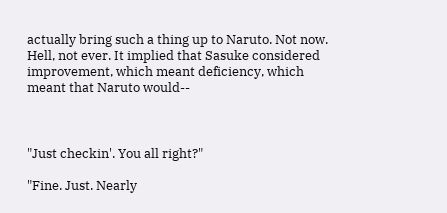actually bring such a thing up to Naruto. Not now. Hell, not ever. It implied that Sasuke considered improvement, which meant deficiency, which meant that Naruto would--



"Just checkin'. You all right?"

"Fine. Just. Nearly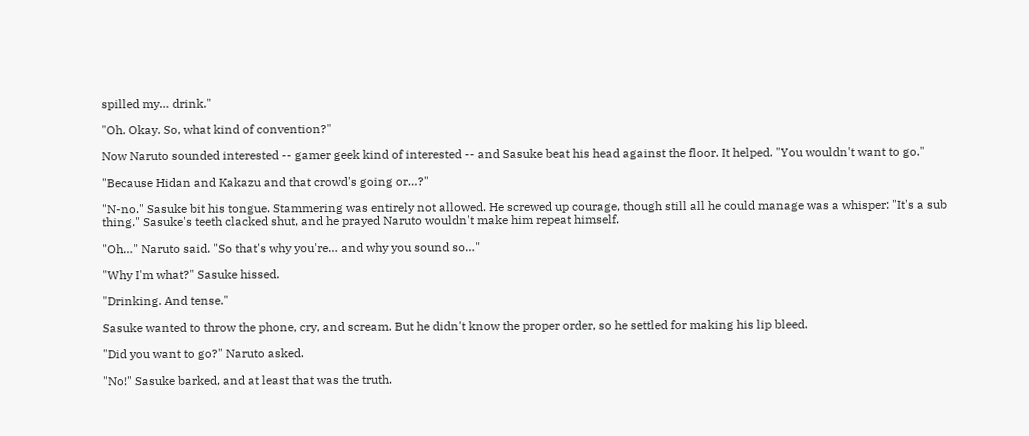spilled my… drink."

"Oh. Okay. So, what kind of convention?"

Now Naruto sounded interested -- gamer geek kind of interested -- and Sasuke beat his head against the floor. It helped. "You wouldn't want to go."

"Because Hidan and Kakazu and that crowd's going or…?"

"N-no." Sasuke bit his tongue. Stammering was entirely not allowed. He screwed up courage, though still all he could manage was a whisper: "It's a sub thing." Sasuke's teeth clacked shut, and he prayed Naruto wouldn't make him repeat himself.

"Oh…" Naruto said. "So that's why you're… and why you sound so…"

"Why I'm what?" Sasuke hissed.

"Drinking. And tense."

Sasuke wanted to throw the phone, cry, and scream. But he didn't know the proper order, so he settled for making his lip bleed.

"Did you want to go?" Naruto asked.

"No!" Sasuke barked, and at least that was the truth.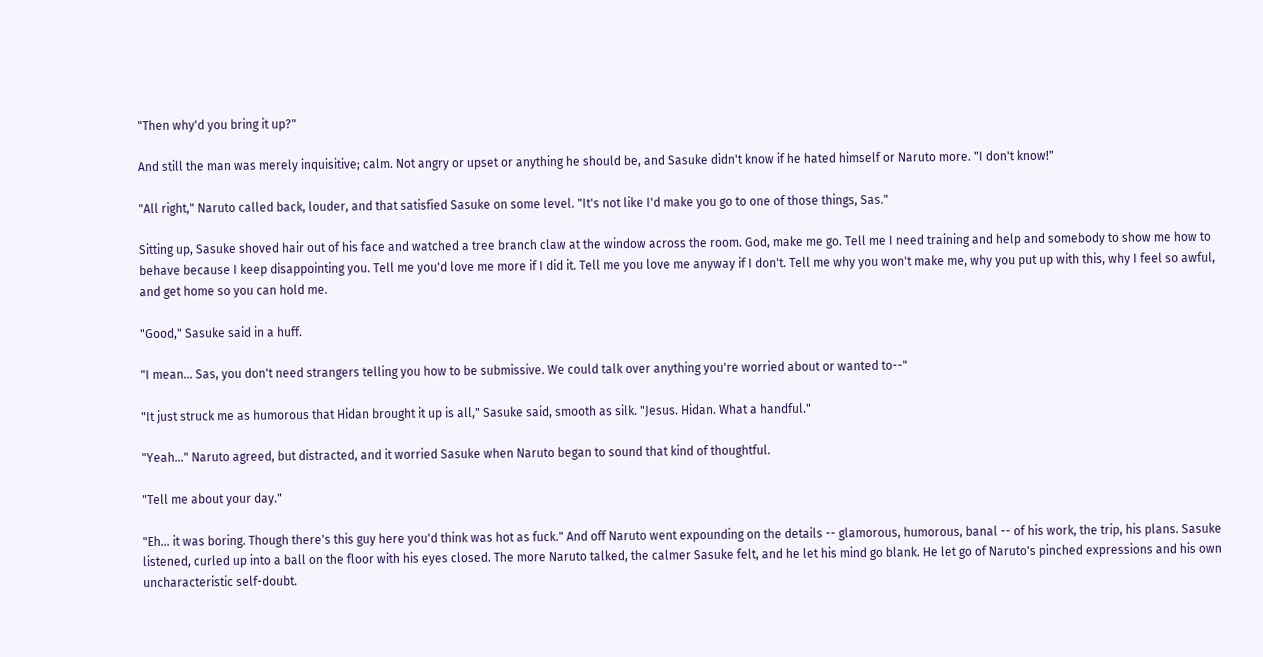"Then why'd you bring it up?"

And still the man was merely inquisitive; calm. Not angry or upset or anything he should be, and Sasuke didn't know if he hated himself or Naruto more. "I don't know!"

"All right," Naruto called back, louder, and that satisfied Sasuke on some level. "It's not like I'd make you go to one of those things, Sas."

Sitting up, Sasuke shoved hair out of his face and watched a tree branch claw at the window across the room. God, make me go. Tell me I need training and help and somebody to show me how to behave because I keep disappointing you. Tell me you'd love me more if I did it. Tell me you love me anyway if I don't. Tell me why you won't make me, why you put up with this, why I feel so awful, and get home so you can hold me.

"Good," Sasuke said in a huff.

"I mean… Sas, you don't need strangers telling you how to be submissive. We could talk over anything you're worried about or wanted to--"

"It just struck me as humorous that Hidan brought it up is all," Sasuke said, smooth as silk. "Jesus. Hidan. What a handful."

"Yeah…" Naruto agreed, but distracted, and it worried Sasuke when Naruto began to sound that kind of thoughtful.

"Tell me about your day."

"Eh… it was boring. Though there's this guy here you'd think was hot as fuck." And off Naruto went expounding on the details -- glamorous, humorous, banal -- of his work, the trip, his plans. Sasuke listened, curled up into a ball on the floor with his eyes closed. The more Naruto talked, the calmer Sasuke felt, and he let his mind go blank. He let go of Naruto's pinched expressions and his own uncharacteristic self-doubt.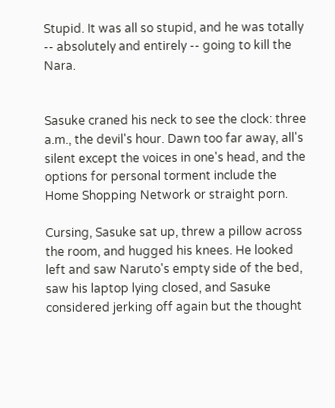Stupid. It was all so stupid, and he was totally -- absolutely and entirely -- going to kill the Nara.


Sasuke craned his neck to see the clock: three a.m., the devil's hour. Dawn too far away, all's silent except the voices in one's head, and the options for personal torment include the Home Shopping Network or straight porn.

Cursing, Sasuke sat up, threw a pillow across the room, and hugged his knees. He looked left and saw Naruto's empty side of the bed, saw his laptop lying closed, and Sasuke considered jerking off again but the thought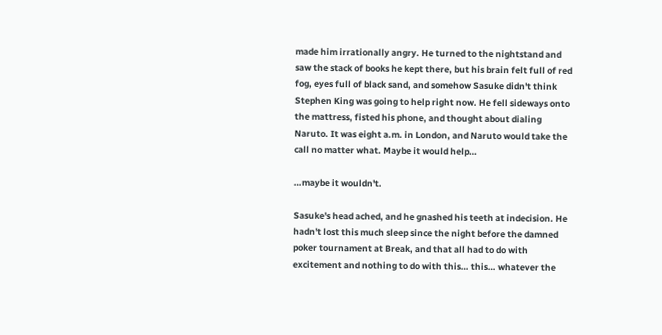made him irrationally angry. He turned to the nightstand and saw the stack of books he kept there, but his brain felt full of red fog, eyes full of black sand, and somehow Sasuke didn't think Stephen King was going to help right now. He fell sideways onto the mattress, fisted his phone, and thought about dialing Naruto. It was eight a.m. in London, and Naruto would take the call no matter what. Maybe it would help…

…maybe it wouldn't.

Sasuke's head ached, and he gnashed his teeth at indecision. He hadn't lost this much sleep since the night before the damned poker tournament at Break, and that all had to do with excitement and nothing to do with this… this… whatever the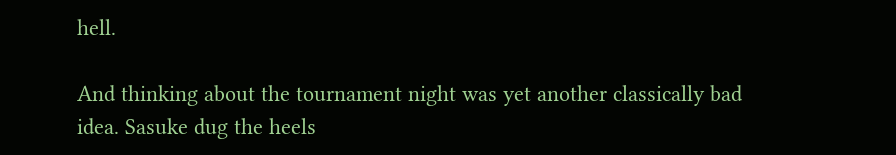hell.

And thinking about the tournament night was yet another classically bad idea. Sasuke dug the heels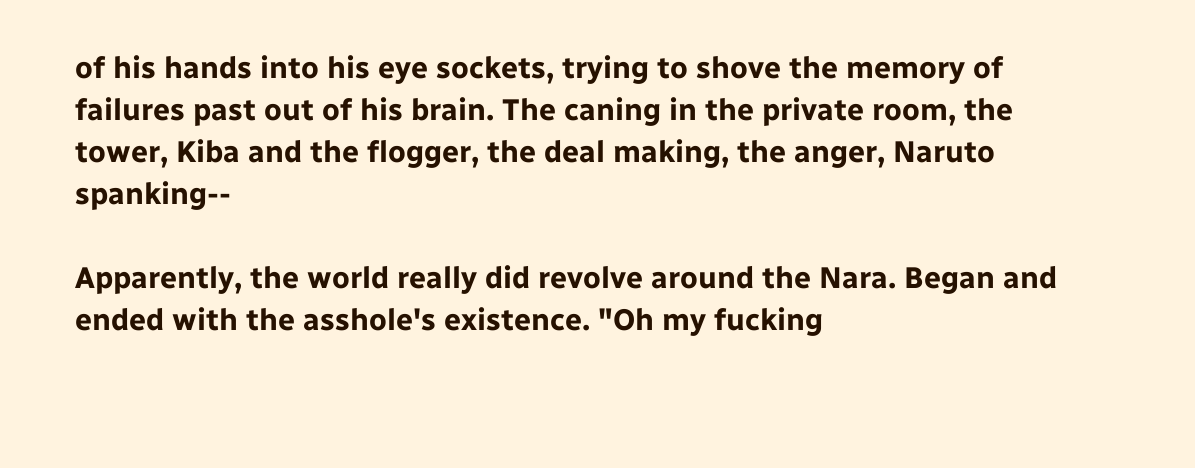of his hands into his eye sockets, trying to shove the memory of failures past out of his brain. The caning in the private room, the tower, Kiba and the flogger, the deal making, the anger, Naruto spanking--

Apparently, the world really did revolve around the Nara. Began and ended with the asshole's existence. "Oh my fucking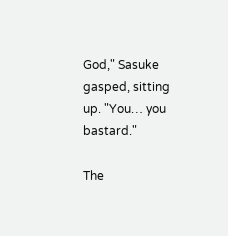God," Sasuke gasped, sitting up. "You… you bastard."

The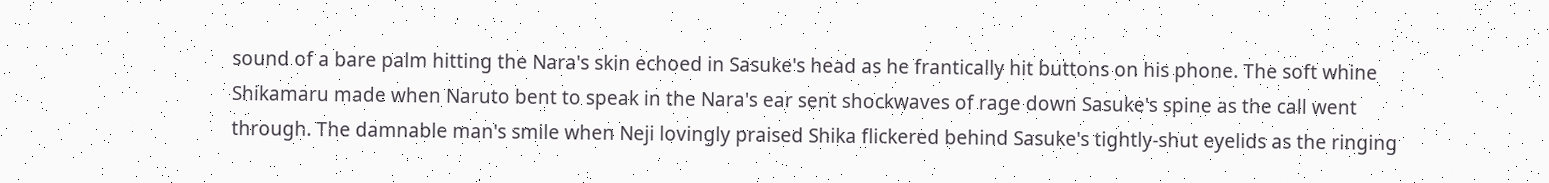sound of a bare palm hitting the Nara's skin echoed in Sasuke's head as he frantically hit buttons on his phone. The soft whine Shikamaru made when Naruto bent to speak in the Nara's ear sent shockwaves of rage down Sasuke's spine as the call went through. The damnable man's smile when Neji lovingly praised Shika flickered behind Sasuke's tightly-shut eyelids as the ringing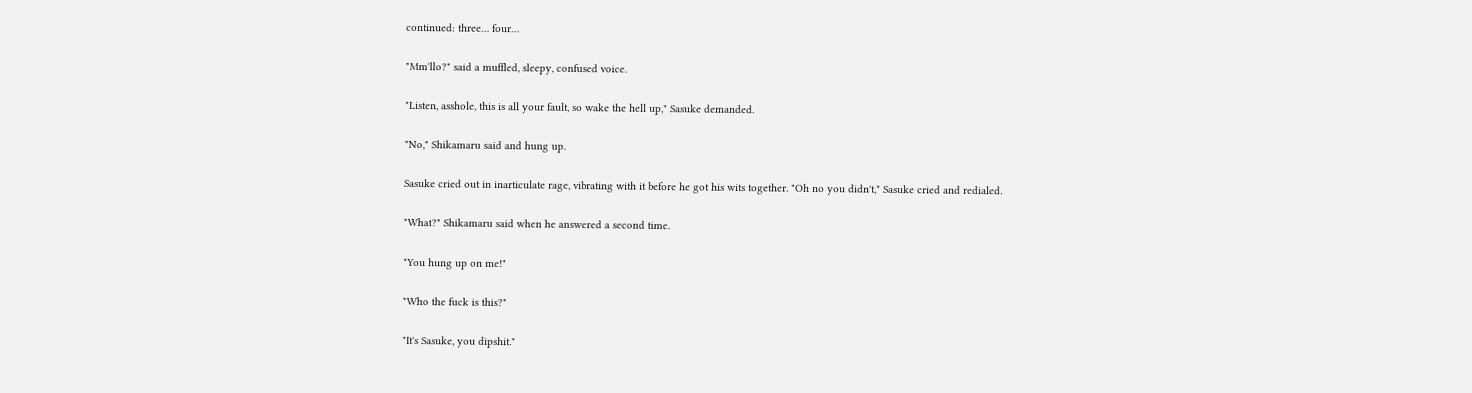continued: three… four…

"Mm'llo?" said a muffled, sleepy, confused voice.

"Listen, asshole, this is all your fault, so wake the hell up," Sasuke demanded.

"No," Shikamaru said and hung up.

Sasuke cried out in inarticulate rage, vibrating with it before he got his wits together. "Oh no you didn't," Sasuke cried and redialed.

"What?" Shikamaru said when he answered a second time.

"You hung up on me!"

"Who the fuck is this?"

"It's Sasuke, you dipshit."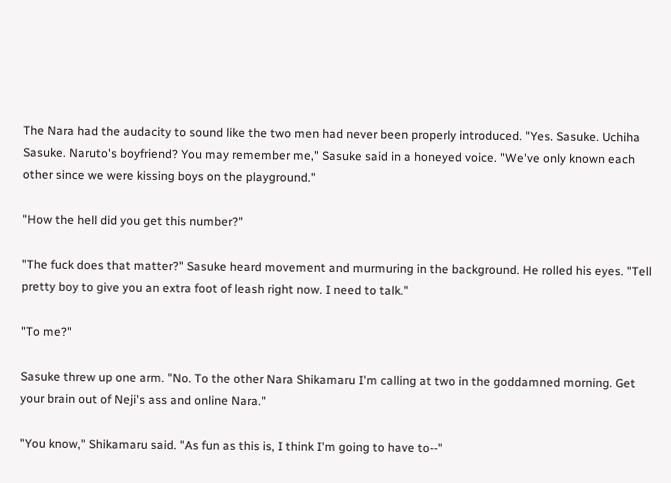The Nara had the audacity to sound like the two men had never been properly introduced. "Yes. Sasuke. Uchiha Sasuke. Naruto's boyfriend? You may remember me," Sasuke said in a honeyed voice. "We've only known each other since we were kissing boys on the playground."

"How the hell did you get this number?"

"The fuck does that matter?" Sasuke heard movement and murmuring in the background. He rolled his eyes. "Tell pretty boy to give you an extra foot of leash right now. I need to talk."

"To me?"

Sasuke threw up one arm. "No. To the other Nara Shikamaru I'm calling at two in the goddamned morning. Get your brain out of Neji's ass and online Nara."

"You know," Shikamaru said. "As fun as this is, I think I'm going to have to--"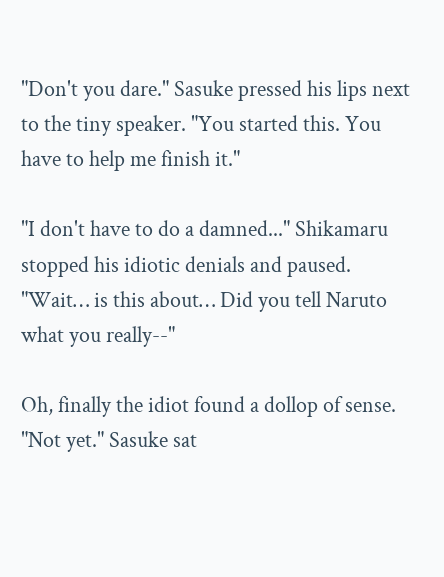"Don't you dare." Sasuke pressed his lips next to the tiny speaker. "You started this. You have to help me finish it."

"I don't have to do a damned..." Shikamaru stopped his idiotic denials and paused. "Wait… is this about… Did you tell Naruto what you really--"

Oh, finally the idiot found a dollop of sense. "Not yet." Sasuke sat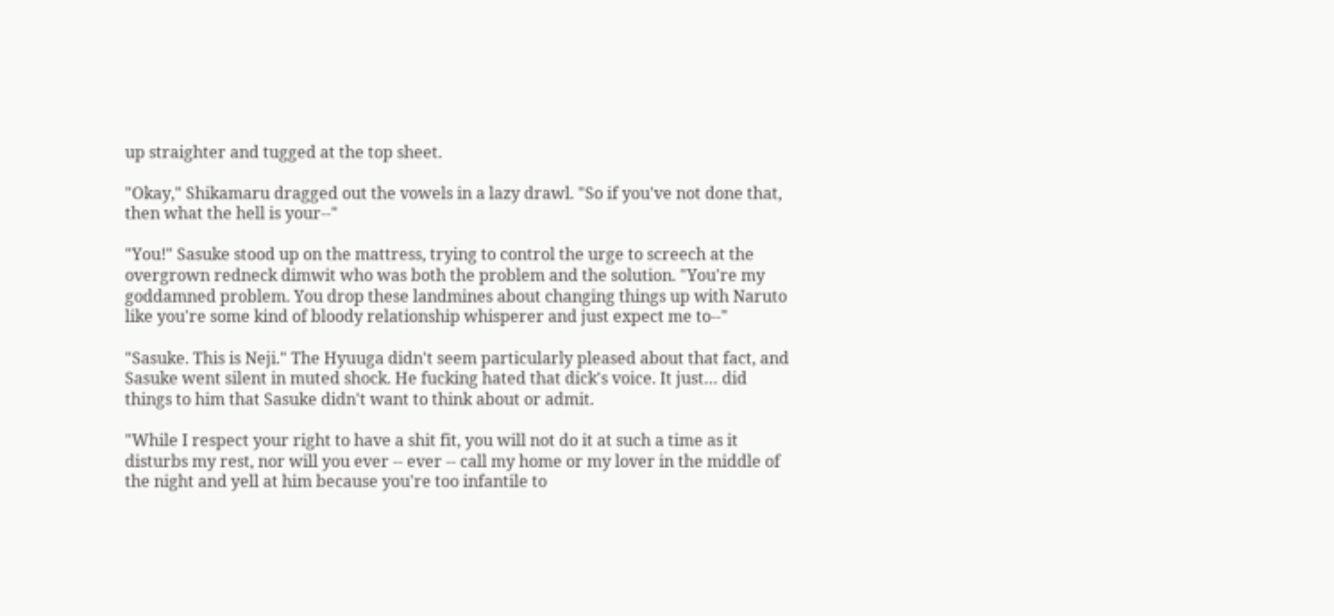up straighter and tugged at the top sheet.

"Okay," Shikamaru dragged out the vowels in a lazy drawl. "So if you've not done that, then what the hell is your--"

"You!" Sasuke stood up on the mattress, trying to control the urge to screech at the overgrown redneck dimwit who was both the problem and the solution. "You're my goddamned problem. You drop these landmines about changing things up with Naruto like you're some kind of bloody relationship whisperer and just expect me to--"

"Sasuke. This is Neji." The Hyuuga didn't seem particularly pleased about that fact, and Sasuke went silent in muted shock. He fucking hated that dick's voice. It just… did things to him that Sasuke didn't want to think about or admit.

"While I respect your right to have a shit fit, you will not do it at such a time as it disturbs my rest, nor will you ever -- ever -- call my home or my lover in the middle of the night and yell at him because you're too infantile to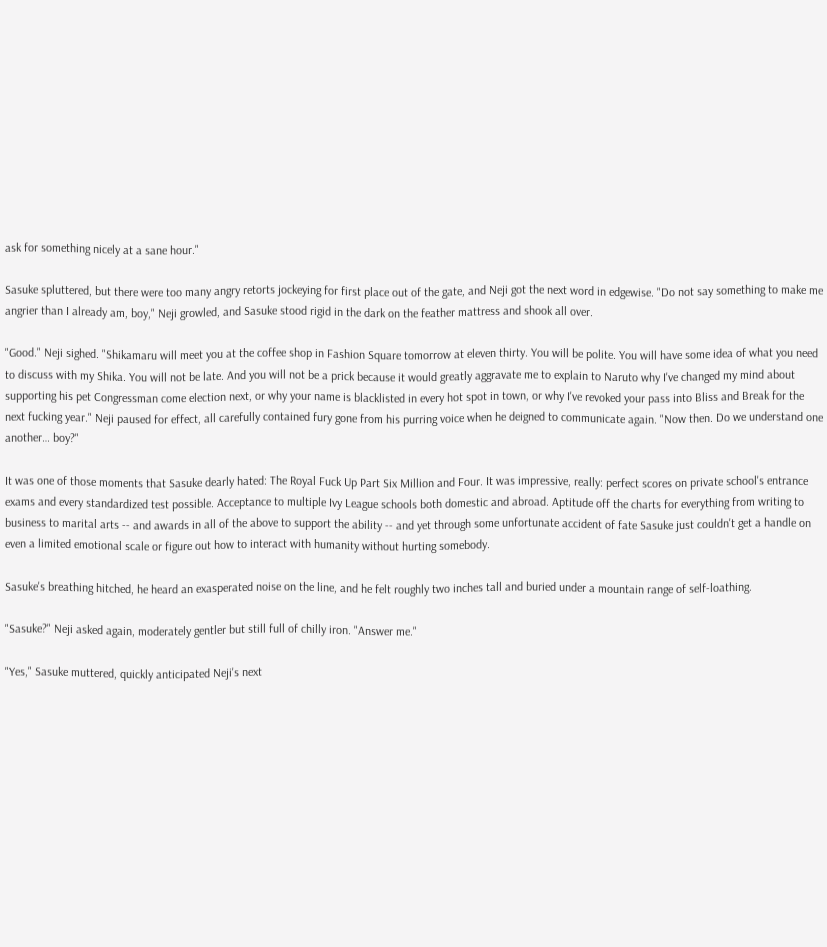ask for something nicely at a sane hour."

Sasuke spluttered, but there were too many angry retorts jockeying for first place out of the gate, and Neji got the next word in edgewise. "Do not say something to make me angrier than I already am, boy," Neji growled, and Sasuke stood rigid in the dark on the feather mattress and shook all over.

"Good." Neji sighed. "Shikamaru will meet you at the coffee shop in Fashion Square tomorrow at eleven thirty. You will be polite. You will have some idea of what you need to discuss with my Shika. You will not be late. And you will not be a prick because it would greatly aggravate me to explain to Naruto why I've changed my mind about supporting his pet Congressman come election next, or why your name is blacklisted in every hot spot in town, or why I've revoked your pass into Bliss and Break for the next fucking year." Neji paused for effect, all carefully contained fury gone from his purring voice when he deigned to communicate again. "Now then. Do we understand one another… boy?"

It was one of those moments that Sasuke dearly hated: The Royal Fuck Up Part Six Million and Four. It was impressive, really: perfect scores on private school's entrance exams and every standardized test possible. Acceptance to multiple Ivy League schools both domestic and abroad. Aptitude off the charts for everything from writing to business to marital arts -- and awards in all of the above to support the ability -- and yet through some unfortunate accident of fate Sasuke just couldn't get a handle on even a limited emotional scale or figure out how to interact with humanity without hurting somebody.

Sasuke's breathing hitched, he heard an exasperated noise on the line, and he felt roughly two inches tall and buried under a mountain range of self-loathing.

"Sasuke?" Neji asked again, moderately gentler but still full of chilly iron. "Answer me."

"Yes," Sasuke muttered, quickly anticipated Neji's next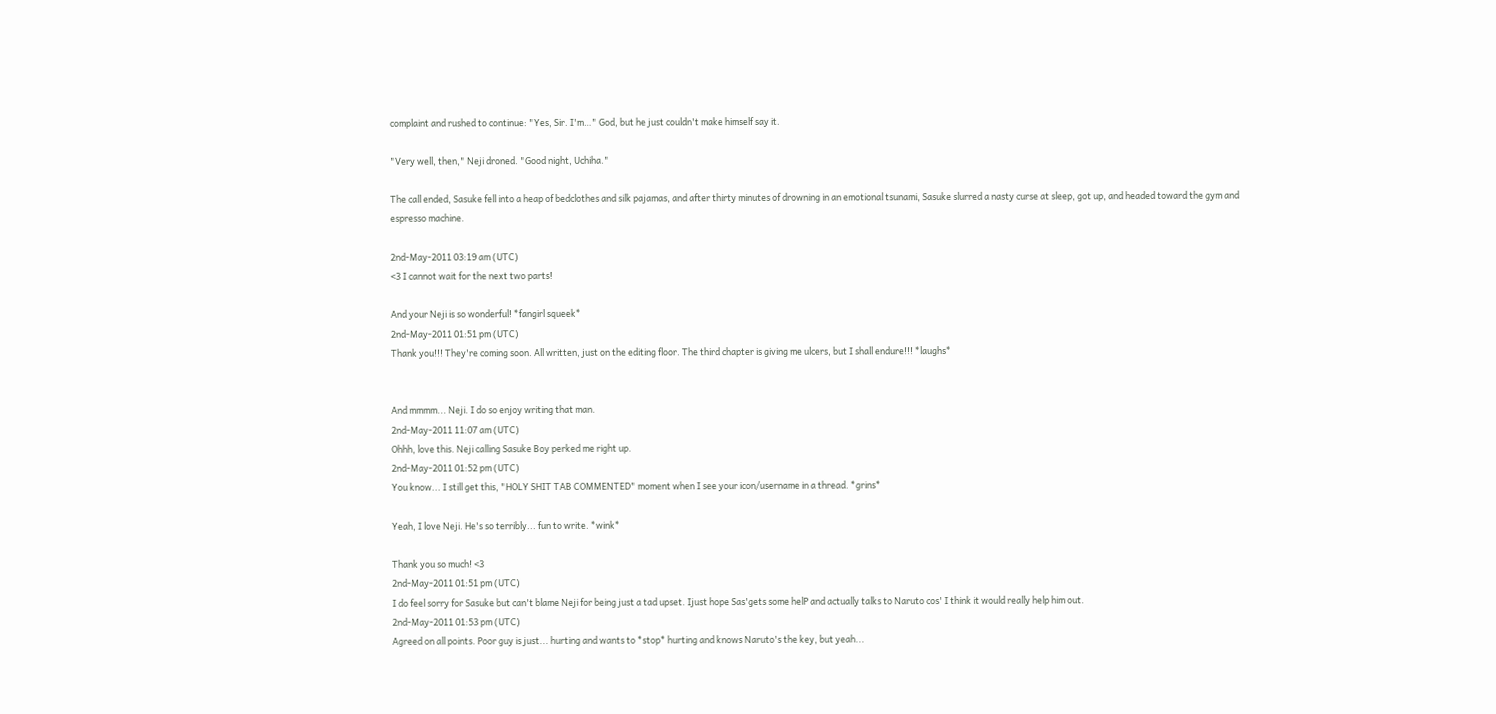complaint and rushed to continue: "Yes, Sir. I'm…" God, but he just couldn't make himself say it.

"Very well, then," Neji droned. "Good night, Uchiha."

The call ended, Sasuke fell into a heap of bedclothes and silk pajamas, and after thirty minutes of drowning in an emotional tsunami, Sasuke slurred a nasty curse at sleep, got up, and headed toward the gym and espresso machine.

2nd-May-2011 03:19 am (UTC)
<3 I cannot wait for the next two parts!

And your Neji is so wonderful! *fangirl squeek*
2nd-May-2011 01:51 pm (UTC)
Thank you!!! They're coming soon. All written, just on the editing floor. The third chapter is giving me ulcers, but I shall endure!!! *laughs*


And mmmm... Neji. I do so enjoy writing that man.
2nd-May-2011 11:07 am (UTC)
Ohhh, love this. Neji calling Sasuke Boy perked me right up.
2nd-May-2011 01:52 pm (UTC)
You know... I still get this, "HOLY SHIT TAB COMMENTED" moment when I see your icon/username in a thread. *grins*

Yeah, I love Neji. He's so terribly... fun to write. *wink*

Thank you so much! <3
2nd-May-2011 01:51 pm (UTC)
I do feel sorry for Sasuke but can't blame Neji for being just a tad upset. Ijust hope Sas'gets some helP and actually talks to Naruto cos' I think it would really help him out.
2nd-May-2011 01:53 pm (UTC)
Agreed on all points. Poor guy is just... hurting and wants to *stop* hurting and knows Naruto's the key, but yeah...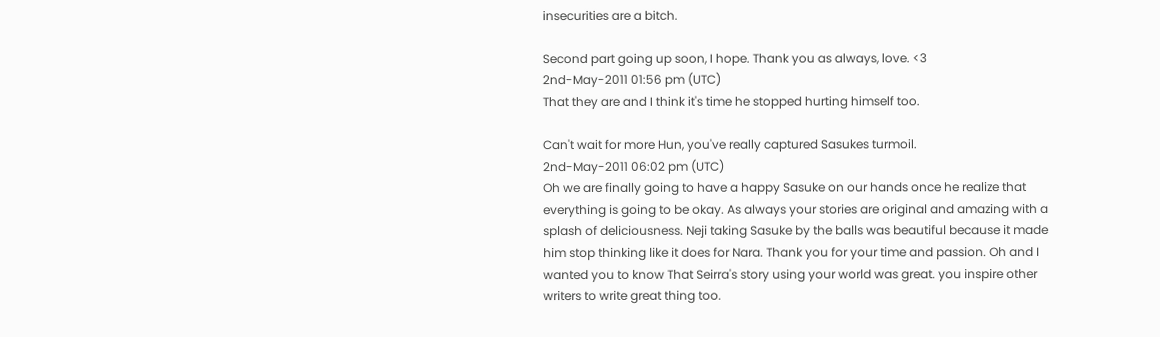insecurities are a bitch.

Second part going up soon, I hope. Thank you as always, love. <3
2nd-May-2011 01:56 pm (UTC)
That they are and I think it's time he stopped hurting himself too.

Can't wait for more Hun, you've really captured Sasukes turmoil.
2nd-May-2011 06:02 pm (UTC)
Oh we are finally going to have a happy Sasuke on our hands once he realize that everything is going to be okay. As always your stories are original and amazing with a splash of deliciousness. Neji taking Sasuke by the balls was beautiful because it made him stop thinking like it does for Nara. Thank you for your time and passion. Oh and I wanted you to know That Seirra's story using your world was great. you inspire other writers to write great thing too.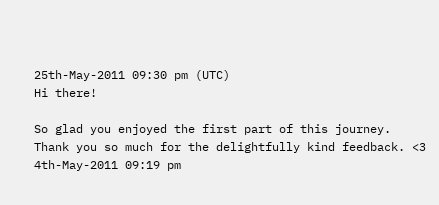25th-May-2011 09:30 pm (UTC)
Hi there!

So glad you enjoyed the first part of this journey. Thank you so much for the delightfully kind feedback. <3
4th-May-2011 09:19 pm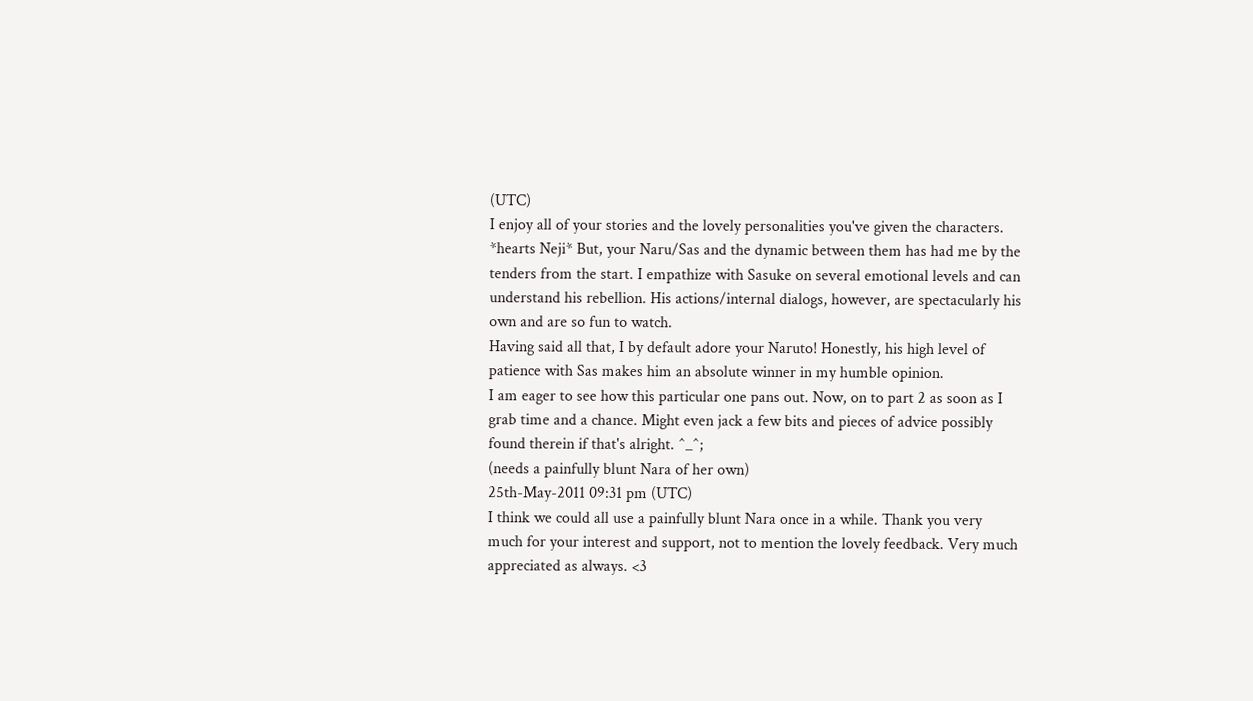(UTC)
I enjoy all of your stories and the lovely personalities you've given the characters. *hearts Neji* But, your Naru/Sas and the dynamic between them has had me by the tenders from the start. I empathize with Sasuke on several emotional levels and can understand his rebellion. His actions/internal dialogs, however, are spectacularly his own and are so fun to watch.
Having said all that, I by default adore your Naruto! Honestly, his high level of patience with Sas makes him an absolute winner in my humble opinion.
I am eager to see how this particular one pans out. Now, on to part 2 as soon as I grab time and a chance. Might even jack a few bits and pieces of advice possibly found therein if that's alright. ^_^;
(needs a painfully blunt Nara of her own)
25th-May-2011 09:31 pm (UTC)
I think we could all use a painfully blunt Nara once in a while. Thank you very much for your interest and support, not to mention the lovely feedback. Very much appreciated as always. <3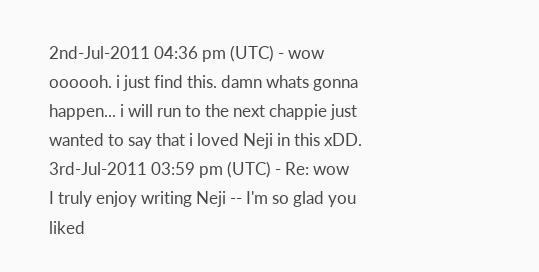2nd-Jul-2011 04:36 pm (UTC) - wow
oooooh. i just find this. damn whats gonna happen... i will run to the next chappie just wanted to say that i loved Neji in this xDD.
3rd-Jul-2011 03:59 pm (UTC) - Re: wow
I truly enjoy writing Neji -- I'm so glad you liked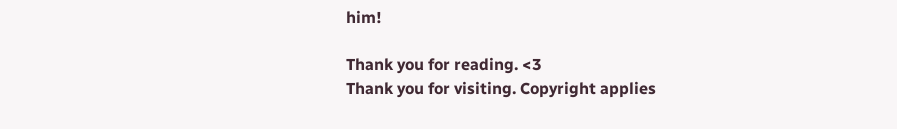him!

Thank you for reading. <3
Thank you for visiting. Copyright applies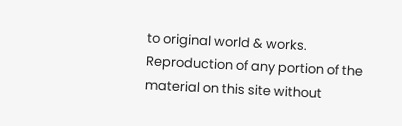to original world & works. Reproduction of any portion of the material on this site without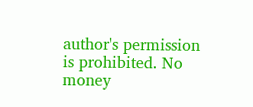author's permission is prohibited. No money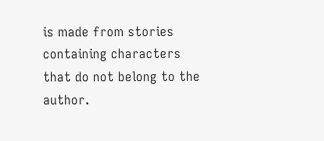is made from stories containing characters that do not belong to the author.